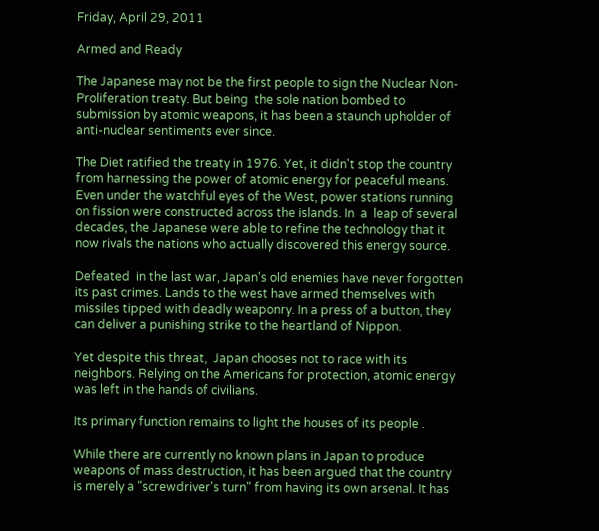Friday, April 29, 2011

Armed and Ready

The Japanese may not be the first people to sign the Nuclear Non-Proliferation treaty. But being  the sole nation bombed to submission by atomic weapons, it has been a staunch upholder of anti-nuclear sentiments ever since.

The Diet ratified the treaty in 1976. Yet, it didn't stop the country from harnessing the power of atomic energy for peaceful means. Even under the watchful eyes of the West, power stations running on fission were constructed across the islands. In  a  leap of several decades, the Japanese were able to refine the technology that it now rivals the nations who actually discovered this energy source.

Defeated  in the last war, Japan's old enemies have never forgotten its past crimes. Lands to the west have armed themselves with missiles tipped with deadly weaponry. In a press of a button, they can deliver a punishing strike to the heartland of Nippon.

Yet despite this threat,  Japan chooses not to race with its neighbors. Relying on the Americans for protection, atomic energy was left in the hands of civilians.

Its primary function remains to light the houses of its people .

While there are currently no known plans in Japan to produce weapons of mass destruction, it has been argued that the country is merely a "screwdriver's turn" from having its own arsenal. It has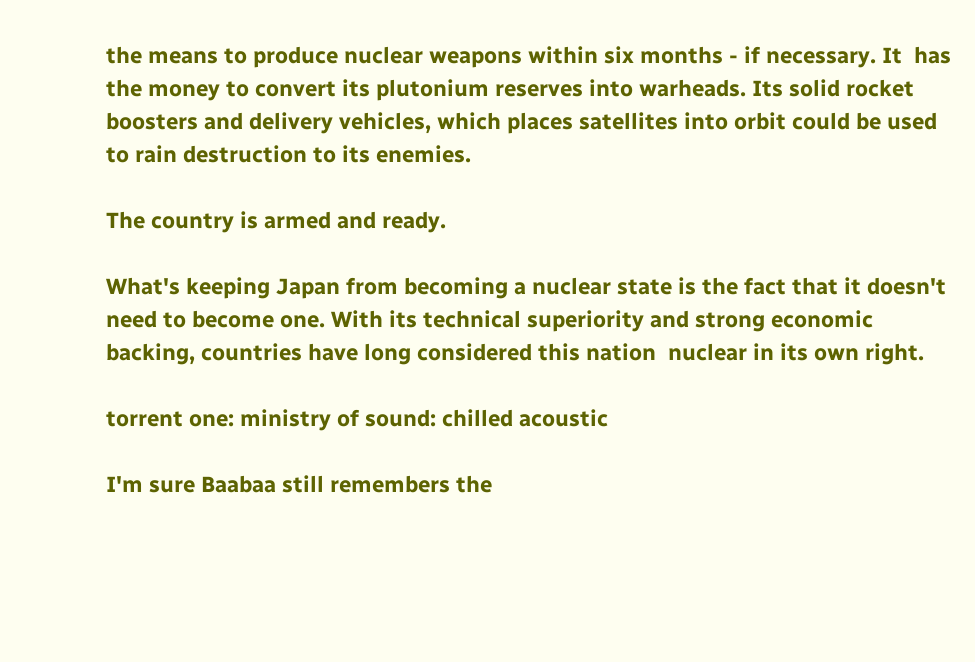the means to produce nuclear weapons within six months - if necessary. It  has the money to convert its plutonium reserves into warheads. Its solid rocket boosters and delivery vehicles, which places satellites into orbit could be used to rain destruction to its enemies.

The country is armed and ready.

What's keeping Japan from becoming a nuclear state is the fact that it doesn't need to become one. With its technical superiority and strong economic backing, countries have long considered this nation  nuclear in its own right.

torrent one: ministry of sound: chilled acoustic

I'm sure Baabaa still remembers the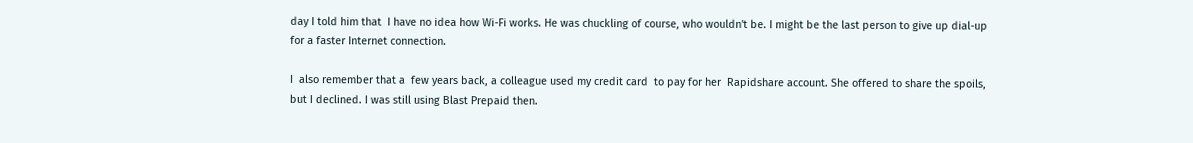day I told him that  I have no idea how Wi-Fi works. He was chuckling of course, who wouldn't be. I might be the last person to give up dial-up for a faster Internet connection.

I  also remember that a  few years back, a colleague used my credit card  to pay for her  Rapidshare account. She offered to share the spoils, but I declined. I was still using Blast Prepaid then.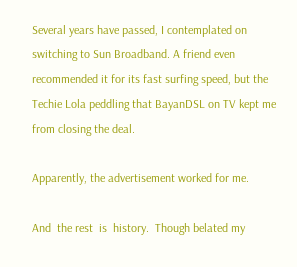Several years have passed, I contemplated on switching to Sun Broadband. A friend even recommended it for its fast surfing speed, but the Techie Lola peddling that BayanDSL on TV kept me from closing the deal.

Apparently, the advertisement worked for me.

And  the rest  is  history.  Though belated my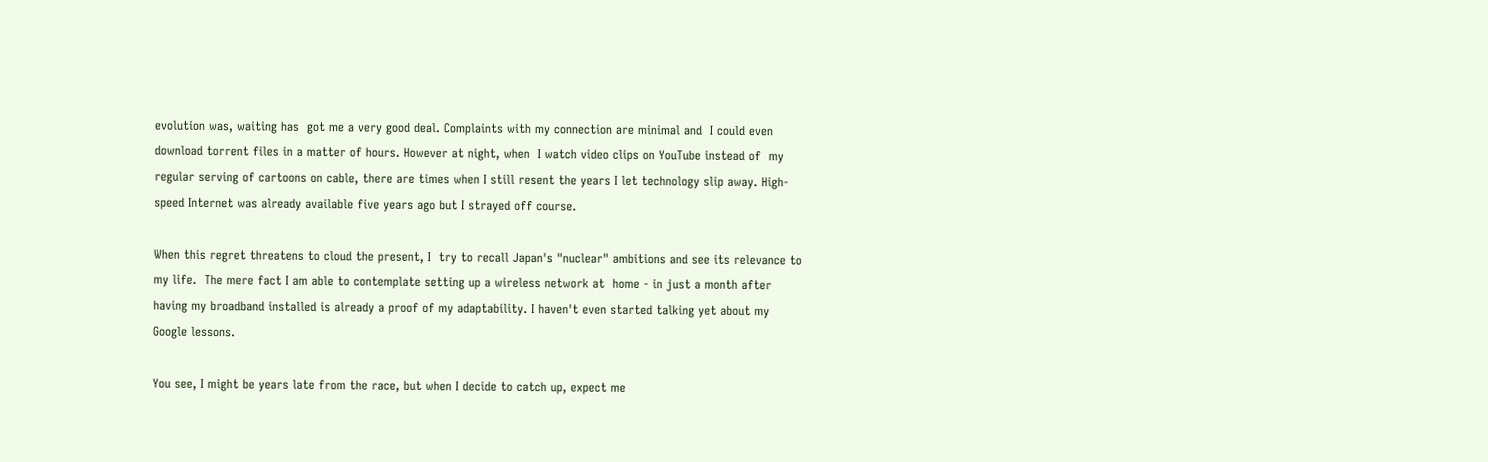evolution was, waiting has  got me a very good deal. Complaints with my connection are minimal and  I could even download torrent files in a matter of hours. However at night, when  I watch video clips on YouTube instead of  my regular serving of cartoons on cable, there are times when I still resent the years I let technology slip away. High-speed Internet was already available five years ago but I strayed off course.

When this regret threatens to cloud the present, I  try to recall Japan's "nuclear" ambitions and see its relevance to my life.  The mere fact I am able to contemplate setting up a wireless network at  home - in just a month after having my broadband installed is already a proof of my adaptability. I haven't even started talking yet about my Google lessons.

You see, I might be years late from the race, but when I decide to catch up, expect me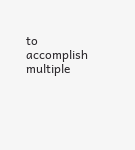to accomplish multiple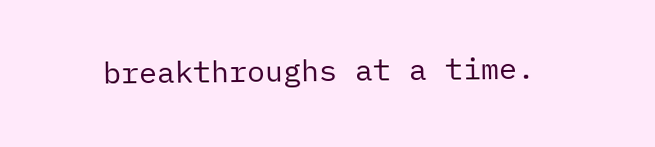breakthroughs at a time.